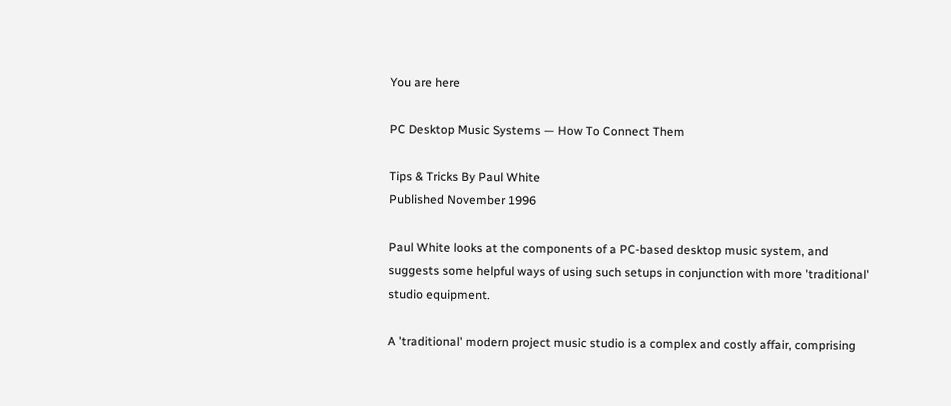You are here

PC Desktop Music Systems — How To Connect Them

Tips & Tricks By Paul White
Published November 1996

Paul White looks at the components of a PC‑based desktop music system, and suggests some helpful ways of using such setups in conjunction with more 'traditional' studio equipment.

A 'traditional' modern project music studio is a complex and costly affair, comprising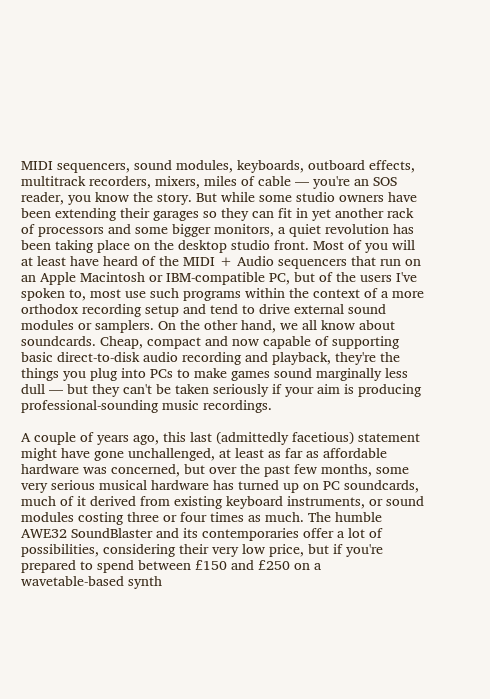MIDI sequencers, sound modules, keyboards, outboard effects, multitrack recorders, mixers, miles of cable — you're an SOS reader, you know the story. But while some studio owners have been extending their garages so they can fit in yet another rack of processors and some bigger monitors, a quiet revolution has been taking place on the desktop studio front. Most of you will at least have heard of the MIDI + Audio sequencers that run on an Apple Macintosh or IBM‑compatible PC, but of the users I've spoken to, most use such programs within the context of a more orthodox recording setup and tend to drive external sound modules or samplers. On the other hand, we all know about soundcards. Cheap, compact and now capable of supporting basic direct‑to‑disk audio recording and playback, they're the things you plug into PCs to make games sound marginally less dull — but they can't be taken seriously if your aim is producing professional‑sounding music recordings.

A couple of years ago, this last (admittedly facetious) statement might have gone unchallenged, at least as far as affordable hardware was concerned, but over the past few months, some very serious musical hardware has turned up on PC soundcards, much of it derived from existing keyboard instruments, or sound modules costing three or four times as much. The humble AWE32 SoundBlaster and its contemporaries offer a lot of possibilities, considering their very low price, but if you're prepared to spend between £150 and £250 on a wavetable‑based synth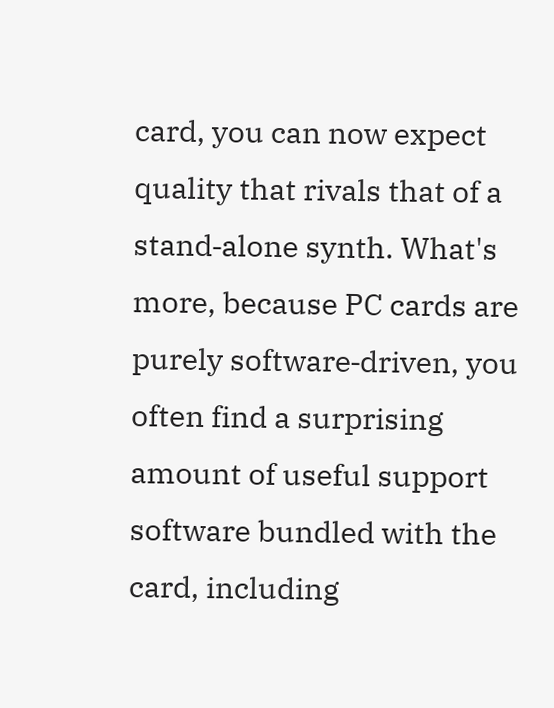card, you can now expect quality that rivals that of a stand‑alone synth. What's more, because PC cards are purely software‑driven, you often find a surprising amount of useful support software bundled with the card, including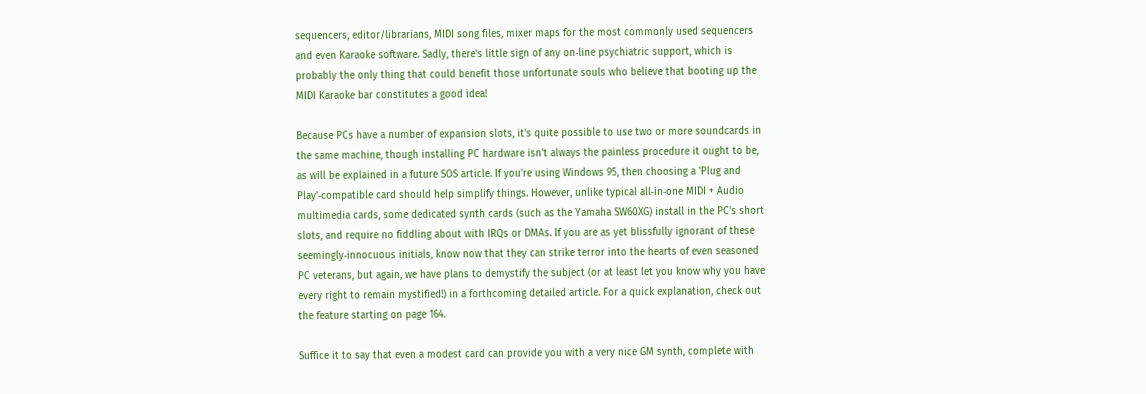sequencers, editor/librarians, MIDI song files, mixer maps for the most commonly used sequencers and even Karaoke software. Sadly, there's little sign of any on‑line psychiatric support, which is probably the only thing that could benefit those unfortunate souls who believe that booting up the MIDI Karaoke bar constitutes a good idea!

Because PCs have a number of expansion slots, it's quite possible to use two or more soundcards in the same machine, though installing PC hardware isn't always the painless procedure it ought to be, as will be explained in a future SOS article. If you're using Windows 95, then choosing a 'Plug and Play'‑compatible card should help simplify things. However, unlike typical all‑in‑one MIDI + Audio multimedia cards, some dedicated synth cards (such as the Yamaha SW60XG) install in the PC's short slots, and require no fiddling about with IRQs or DMAs. If you are as yet blissfully ignorant of these seemingly‑innocuous initials, know now that they can strike terror into the hearts of even seasoned PC veterans, but again, we have plans to demystify the subject (or at least let you know why you have every right to remain mystified!) in a forthcoming detailed article. For a quick explanation, check out the feature starting on page 164.

Suffice it to say that even a modest card can provide you with a very nice GM synth, complete with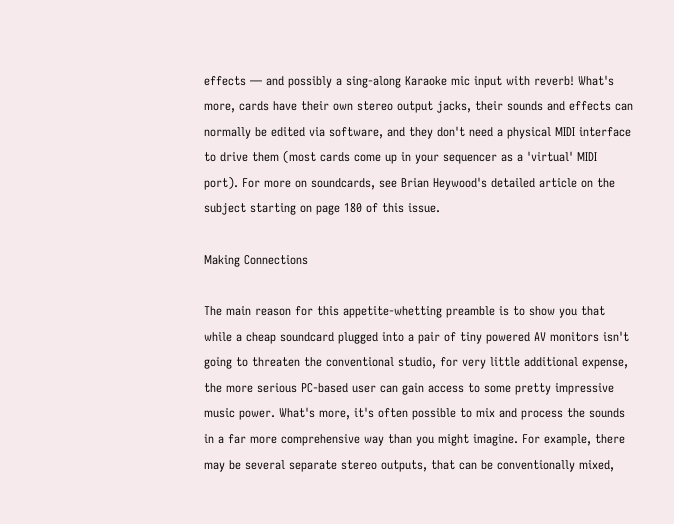effects — and possibly a sing‑along Karaoke mic input with reverb! What's more, cards have their own stereo output jacks, their sounds and effects can normally be edited via software, and they don't need a physical MIDI interface to drive them (most cards come up in your sequencer as a 'virtual' MIDI port). For more on soundcards, see Brian Heywood's detailed article on the subject starting on page 180 of this issue.

Making Connections

The main reason for this appetite‑whetting preamble is to show you that while a cheap soundcard plugged into a pair of tiny powered AV monitors isn't going to threaten the conventional studio, for very little additional expense, the more serious PC‑based user can gain access to some pretty impressive music power. What's more, it's often possible to mix and process the sounds in a far more comprehensive way than you might imagine. For example, there may be several separate stereo outputs, that can be conventionally mixed,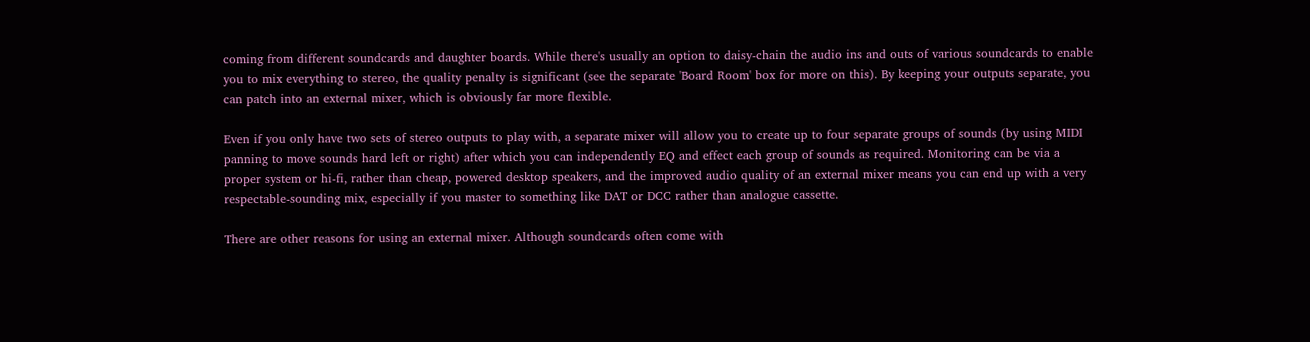coming from different soundcards and daughter boards. While there's usually an option to daisy‑chain the audio ins and outs of various soundcards to enable you to mix everything to stereo, the quality penalty is significant (see the separate 'Board Room' box for more on this). By keeping your outputs separate, you can patch into an external mixer, which is obviously far more flexible.

Even if you only have two sets of stereo outputs to play with, a separate mixer will allow you to create up to four separate groups of sounds (by using MIDI panning to move sounds hard left or right) after which you can independently EQ and effect each group of sounds as required. Monitoring can be via a proper system or hi‑fi, rather than cheap, powered desktop speakers, and the improved audio quality of an external mixer means you can end up with a very respectable‑sounding mix, especially if you master to something like DAT or DCC rather than analogue cassette.

There are other reasons for using an external mixer. Although soundcards often come with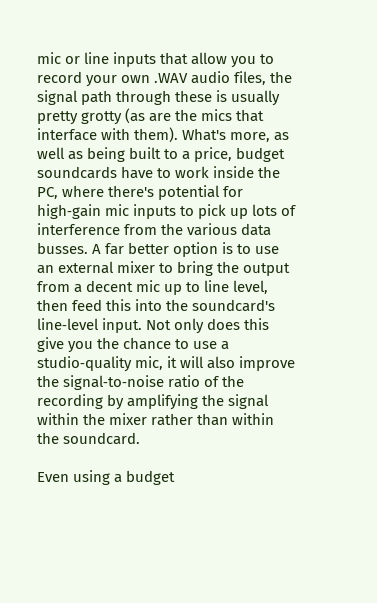mic or line inputs that allow you to record your own .WAV audio files, the signal path through these is usually pretty grotty (as are the mics that interface with them). What's more, as well as being built to a price, budget soundcards have to work inside the PC, where there's potential for high‑gain mic inputs to pick up lots of interference from the various data busses. A far better option is to use an external mixer to bring the output from a decent mic up to line level, then feed this into the soundcard's line‑level input. Not only does this give you the chance to use a studio‑quality mic, it will also improve the signal‑to‑noise ratio of the recording by amplifying the signal within the mixer rather than within the soundcard.

Even using a budget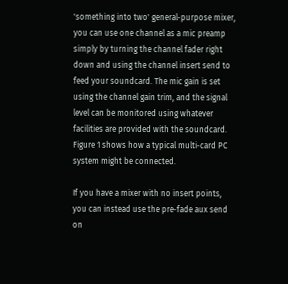'something into two' general‑purpose mixer, you can use one channel as a mic preamp simply by turning the channel fader right down and using the channel insert send to feed your soundcard. The mic gain is set using the channel gain trim, and the signal level can be monitored using whatever facilities are provided with the soundcard. Figure 1 shows how a typical multi‑card PC system might be connected.

If you have a mixer with no insert points, you can instead use the pre‑fade aux send on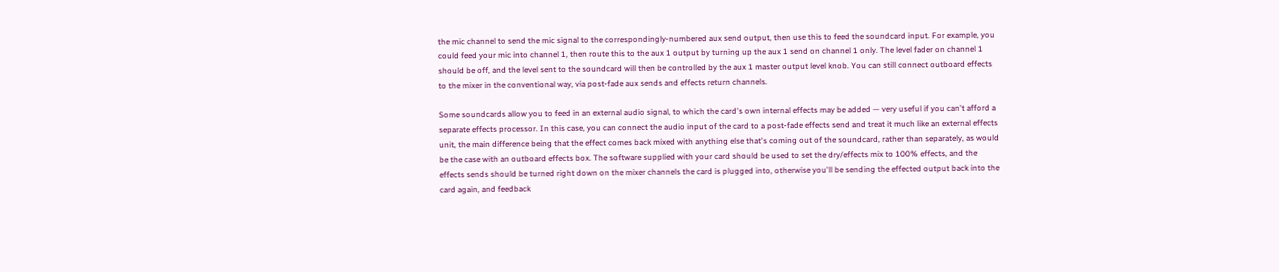the mic channel to send the mic signal to the correspondingly‑numbered aux send output, then use this to feed the soundcard input. For example, you could feed your mic into channel 1, then route this to the aux 1 output by turning up the aux 1 send on channel 1 only. The level fader on channel 1 should be off, and the level sent to the soundcard will then be controlled by the aux 1 master output level knob. You can still connect outboard effects to the mixer in the conventional way, via post‑fade aux sends and effects return channels.

Some soundcards allow you to feed in an external audio signal, to which the card's own internal effects may be added — very useful if you can't afford a separate effects processor. In this case, you can connect the audio input of the card to a post‑fade effects send and treat it much like an external effects unit, the main difference being that the effect comes back mixed with anything else that's coming out of the soundcard, rather than separately, as would be the case with an outboard effects box. The software supplied with your card should be used to set the dry/effects mix to 100% effects, and the effects sends should be turned right down on the mixer channels the card is plugged into, otherwise you'll be sending the effected output back into the card again, and feedback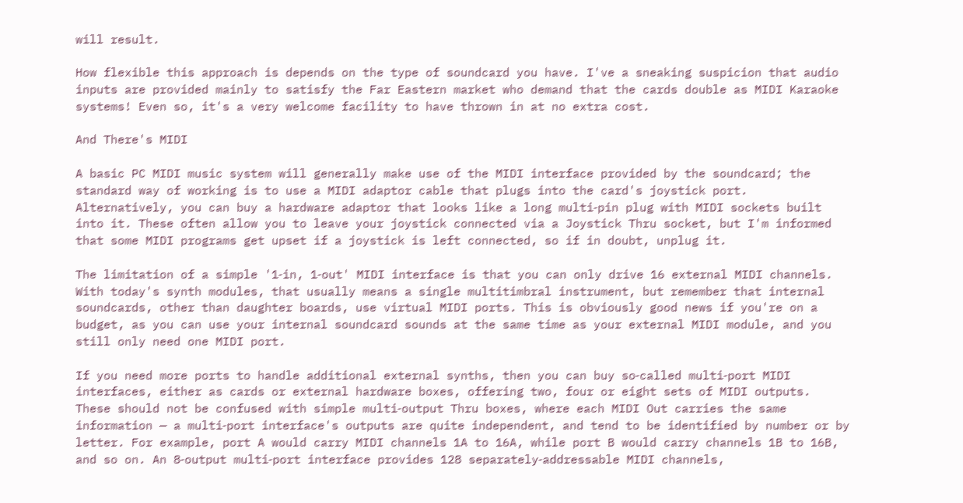will result.

How flexible this approach is depends on the type of soundcard you have. I've a sneaking suspicion that audio inputs are provided mainly to satisfy the Far Eastern market who demand that the cards double as MIDI Karaoke systems! Even so, it's a very welcome facility to have thrown in at no extra cost.

And There's MIDI

A basic PC MIDI music system will generally make use of the MIDI interface provided by the soundcard; the standard way of working is to use a MIDI adaptor cable that plugs into the card's joystick port. Alternatively, you can buy a hardware adaptor that looks like a long multi‑pin plug with MIDI sockets built into it. These often allow you to leave your joystick connected via a Joystick Thru socket, but I'm informed that some MIDI programs get upset if a joystick is left connected, so if in doubt, unplug it.

The limitation of a simple '1‑in, 1‑out' MIDI interface is that you can only drive 16 external MIDI channels. With today's synth modules, that usually means a single multitimbral instrument, but remember that internal soundcards, other than daughter boards, use virtual MIDI ports. This is obviously good news if you're on a budget, as you can use your internal soundcard sounds at the same time as your external MIDI module, and you still only need one MIDI port.

If you need more ports to handle additional external synths, then you can buy so‑called multi‑port MIDI interfaces, either as cards or external hardware boxes, offering two, four or eight sets of MIDI outputs. These should not be confused with simple multi‑output Thru boxes, where each MIDI Out carries the same information — a multi‑port interface's outputs are quite independent, and tend to be identified by number or by letter. For example, port A would carry MIDI channels 1A to 16A, while port B would carry channels 1B to 16B, and so on. An 8‑output multi‑port interface provides 128 separately‑addressable MIDI channels,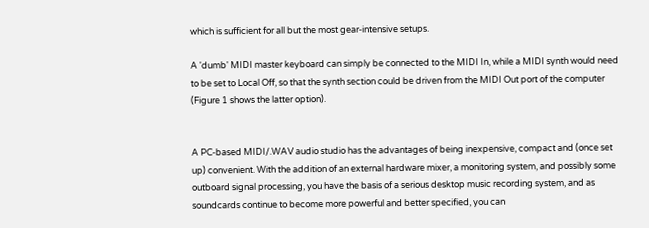which is sufficient for all but the most gear‑intensive setups.

A 'dumb' MIDI master keyboard can simply be connected to the MIDI In, while a MIDI synth would need to be set to Local Off, so that the synth section could be driven from the MIDI Out port of the computer (Figure 1 shows the latter option).


A PC‑based MIDI/.WAV audio studio has the advantages of being inexpensive, compact and (once set up) convenient. With the addition of an external hardware mixer, a monitoring system, and possibly some outboard signal processing, you have the basis of a serious desktop music recording system, and as soundcards continue to become more powerful and better specified, you can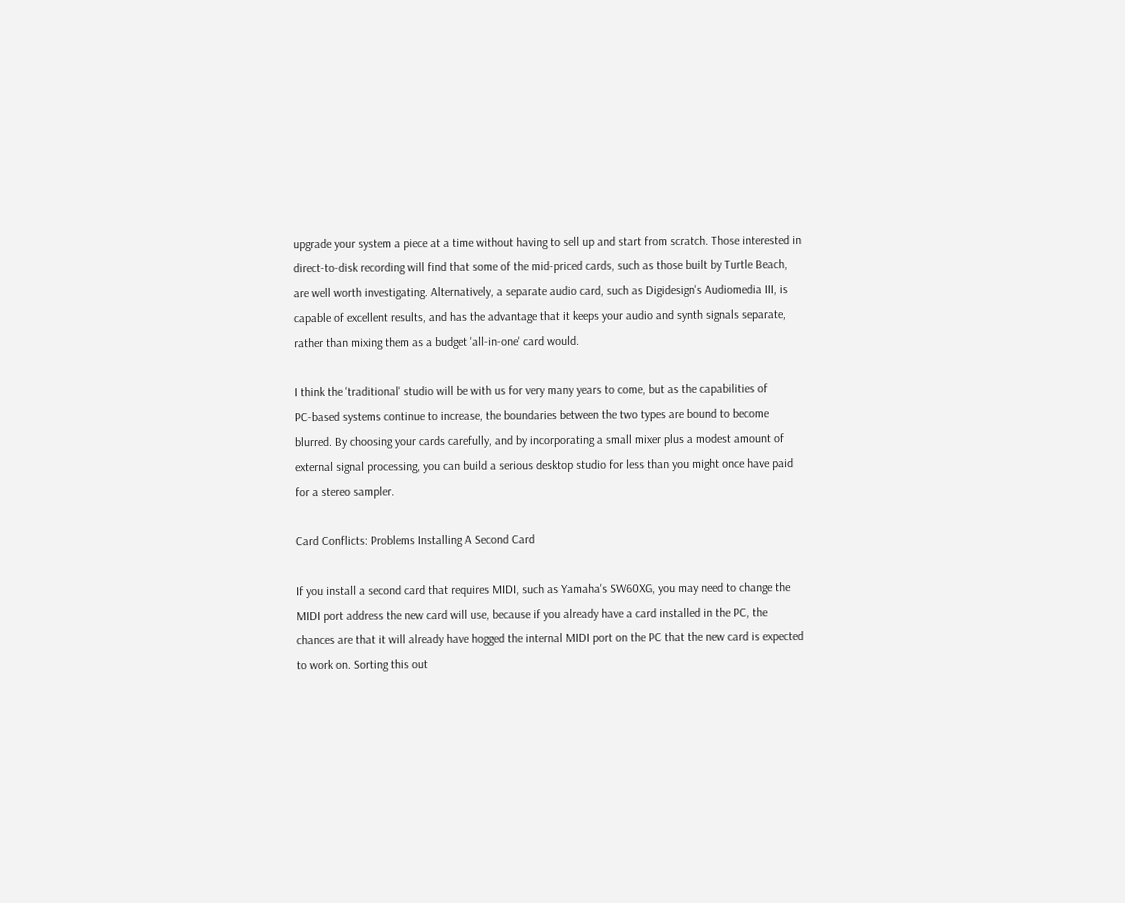upgrade your system a piece at a time without having to sell up and start from scratch. Those interested in direct‑to‑disk recording will find that some of the mid‑priced cards, such as those built by Turtle Beach, are well worth investigating. Alternatively, a separate audio card, such as Digidesign's Audiomedia III, is capable of excellent results, and has the advantage that it keeps your audio and synth signals separate, rather than mixing them as a budget 'all‑in‑one' card would.

I think the 'traditional' studio will be with us for very many years to come, but as the capabilities of PC‑based systems continue to increase, the boundaries between the two types are bound to become blurred. By choosing your cards carefully, and by incorporating a small mixer plus a modest amount of external signal processing, you can build a serious desktop studio for less than you might once have paid for a stereo sampler.

Card Conflicts: Problems Installing A Second Card

If you install a second card that requires MIDI, such as Yamaha's SW60XG, you may need to change the MIDI port address the new card will use, because if you already have a card installed in the PC, the chances are that it will already have hogged the internal MIDI port on the PC that the new card is expected to work on. Sorting this out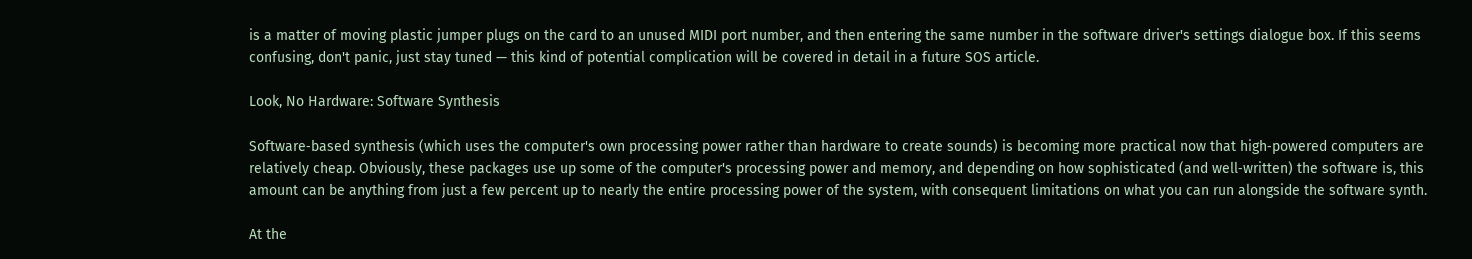is a matter of moving plastic jumper plugs on the card to an unused MIDI port number, and then entering the same number in the software driver's settings dialogue box. If this seems confusing, don't panic, just stay tuned — this kind of potential complication will be covered in detail in a future SOS article.

Look, No Hardware: Software Synthesis

Software‑based synthesis (which uses the computer's own processing power rather than hardware to create sounds) is becoming more practical now that high‑powered computers are relatively cheap. Obviously, these packages use up some of the computer's processing power and memory, and depending on how sophisticated (and well‑written) the software is, this amount can be anything from just a few percent up to nearly the entire processing power of the system, with consequent limitations on what you can run alongside the software synth.

At the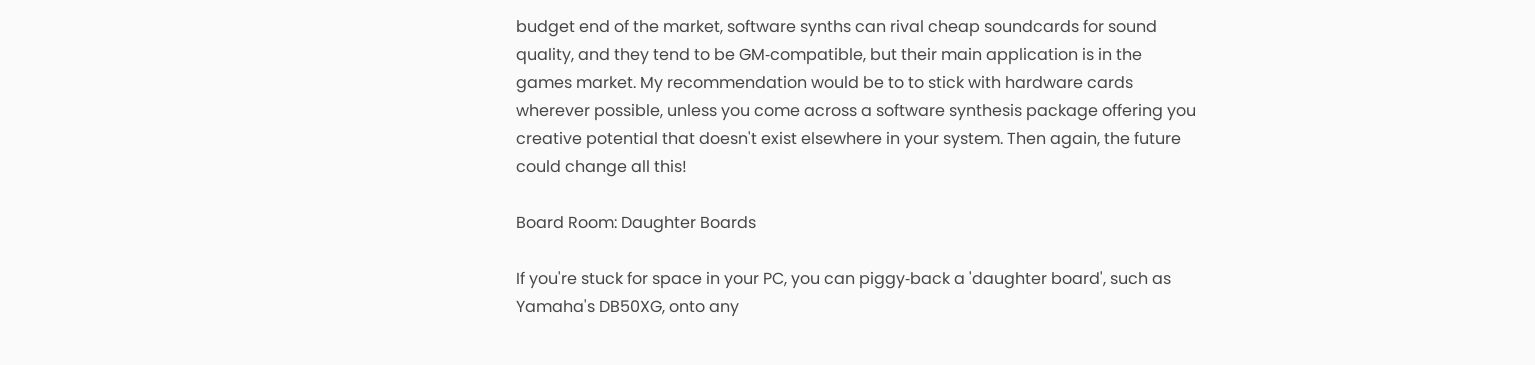budget end of the market, software synths can rival cheap soundcards for sound quality, and they tend to be GM‑compatible, but their main application is in the games market. My recommendation would be to to stick with hardware cards wherever possible, unless you come across a software synthesis package offering you creative potential that doesn't exist elsewhere in your system. Then again, the future could change all this!

Board Room: Daughter Boards

If you're stuck for space in your PC, you can piggy‑back a 'daughter board', such as Yamaha's DB50XG, onto any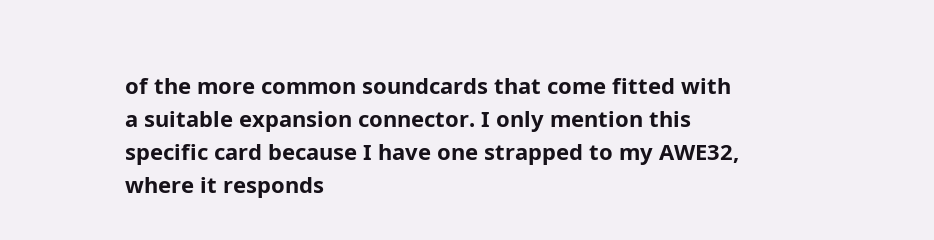of the more common soundcards that come fitted with a suitable expansion connector. I only mention this specific card because I have one strapped to my AWE32, where it responds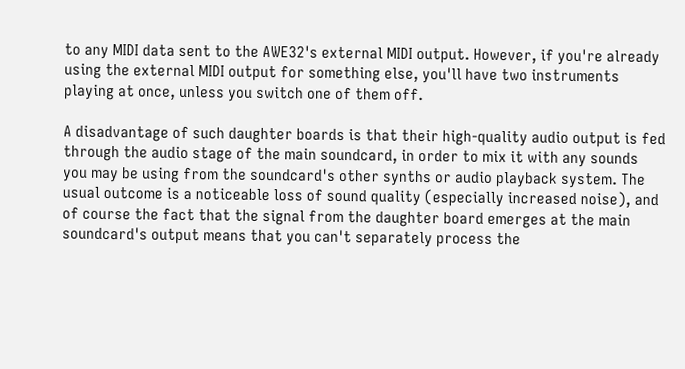to any MIDI data sent to the AWE32's external MIDI output. However, if you're already using the external MIDI output for something else, you'll have two instruments playing at once, unless you switch one of them off.

A disadvantage of such daughter boards is that their high‑quality audio output is fed through the audio stage of the main soundcard, in order to mix it with any sounds you may be using from the soundcard's other synths or audio playback system. The usual outcome is a noticeable loss of sound quality (especially increased noise), and of course the fact that the signal from the daughter board emerges at the main soundcard's output means that you can't separately process the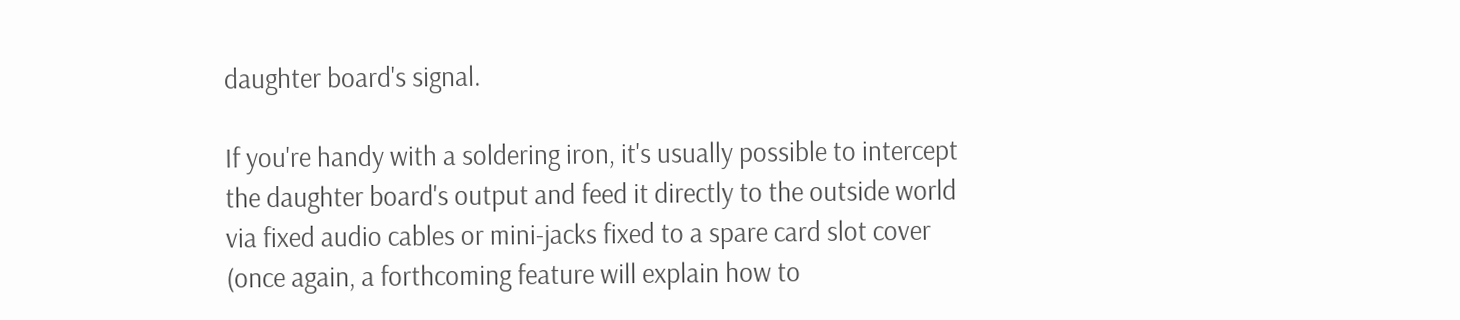daughter board's signal.

If you're handy with a soldering iron, it's usually possible to intercept the daughter board's output and feed it directly to the outside world via fixed audio cables or mini‑jacks fixed to a spare card slot cover (once again, a forthcoming feature will explain how to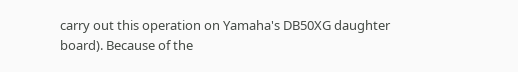carry out this operation on Yamaha's DB50XG daughter board). Because of the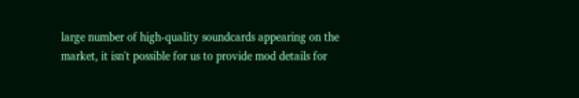large number of high‑quality soundcards appearing on the market, it isn't possible for us to provide mod details for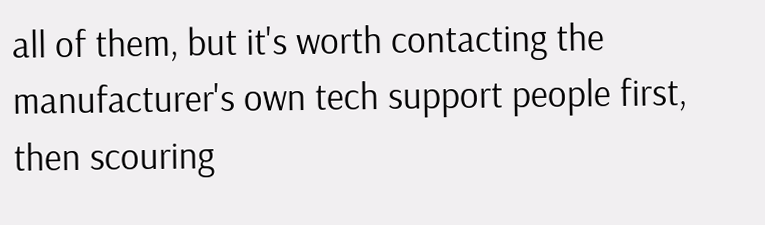all of them, but it's worth contacting the manufacturer's own tech support people first, then scouring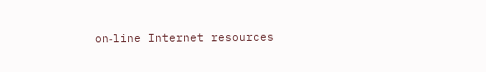on‑line Internet resources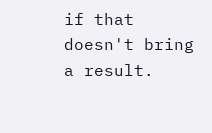if that doesn't bring a result.